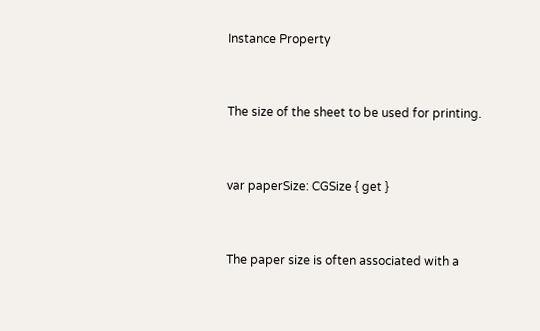Instance Property


The size of the sheet to be used for printing.


var paperSize: CGSize { get }


The paper size is often associated with a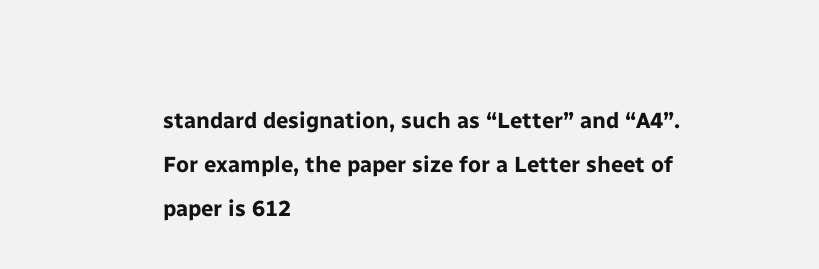standard designation, such as “Letter” and “A4”. For example, the paper size for a Letter sheet of paper is 612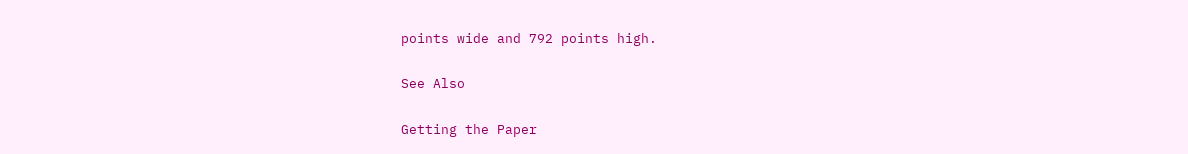points wide and 792 points high.

See Also

Getting the Paper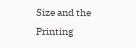Size and the Printing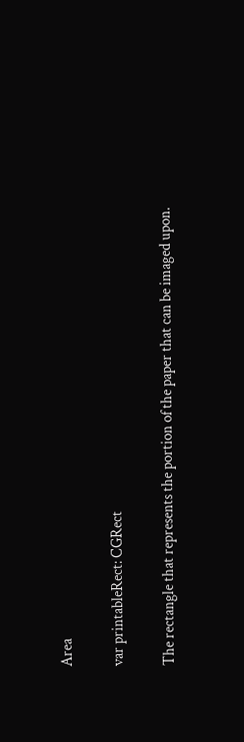Area

var printableRect: CGRect

The rectangle that represents the portion of the paper that can be imaged upon.